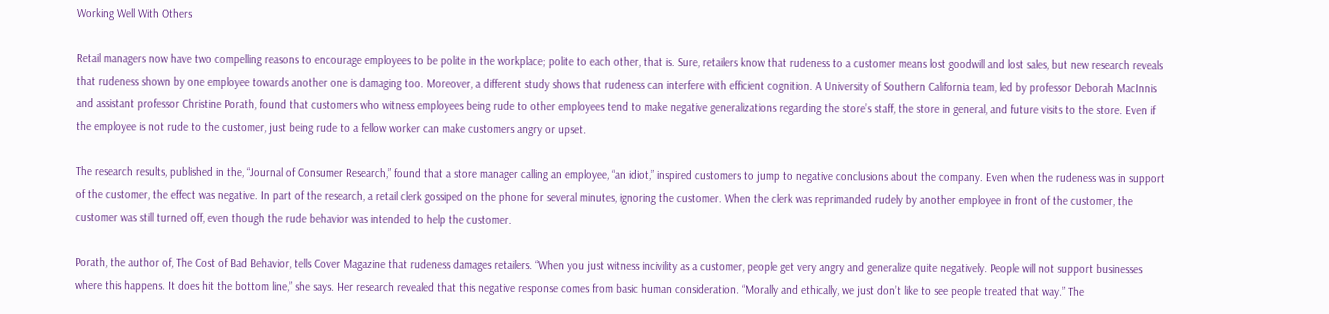Working Well With Others

Retail managers now have two compelling reasons to encourage employees to be polite in the workplace; polite to each other, that is. Sure, retailers know that rudeness to a customer means lost goodwill and lost sales, but new research reveals that rudeness shown by one employee towards another one is damaging too. Moreover, a different study shows that rudeness can interfere with efficient cognition. A University of Southern California team, led by professor Deborah MacInnis and assistant professor Christine Porath, found that customers who witness employees being rude to other employees tend to make negative generalizations regarding the store’s staff, the store in general, and future visits to the store. Even if the employee is not rude to the customer, just being rude to a fellow worker can make customers angry or upset.

The research results, published in the, “Journal of Consumer Research,” found that a store manager calling an employee, “an idiot,” inspired customers to jump to negative conclusions about the company. Even when the rudeness was in support of the customer, the effect was negative. In part of the research, a retail clerk gossiped on the phone for several minutes, ignoring the customer. When the clerk was reprimanded rudely by another employee in front of the customer, the customer was still turned off, even though the rude behavior was intended to help the customer.

Porath, the author of, The Cost of Bad Behavior, tells Cover Magazine that rudeness damages retailers. “When you just witness incivility as a customer, people get very angry and generalize quite negatively. People will not support businesses where this happens. It does hit the bottom line,” she says. Her research revealed that this negative response comes from basic human consideration. “Morally and ethically, we just don’t like to see people treated that way.” The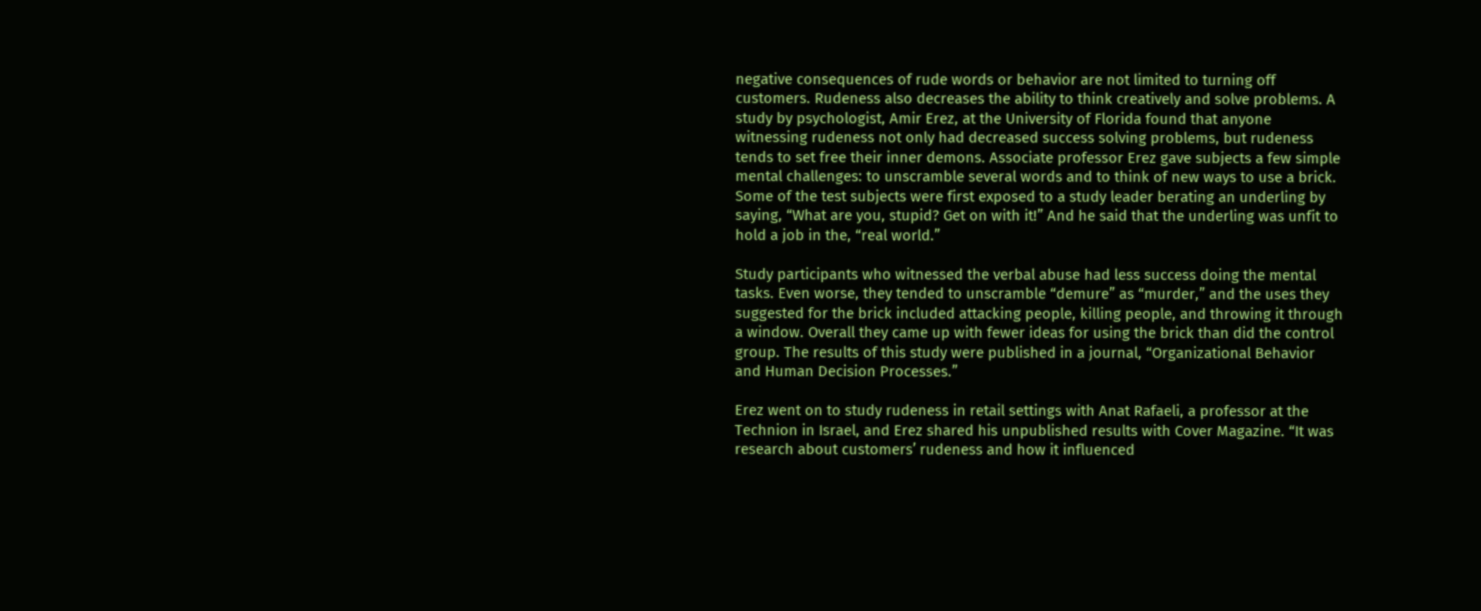negative consequences of rude words or behavior are not limited to turning off customers. Rudeness also decreases the ability to think creatively and solve problems. A study by psychologist, Amir Erez, at the University of Florida found that anyone witnessing rudeness not only had decreased success solving problems, but rudeness tends to set free their inner demons. Associate professor Erez gave subjects a few simple mental challenges: to unscramble several words and to think of new ways to use a brick. Some of the test subjects were first exposed to a study leader berating an underling by saying, “What are you, stupid? Get on with it!” And he said that the underling was unfit to hold a job in the, “real world.”

Study participants who witnessed the verbal abuse had less success doing the mental tasks. Even worse, they tended to unscramble “demure” as “murder,” and the uses they suggested for the brick included attacking people, killing people, and throwing it through a window. Overall they came up with fewer ideas for using the brick than did the control group. The results of this study were published in a journal, “Organizational Behavior and Human Decision Processes.”

Erez went on to study rudeness in retail settings with Anat Rafaeli, a professor at the Technion in Israel, and Erez shared his unpublished results with Cover Magazine. “It was research about customers’ rudeness and how it influenced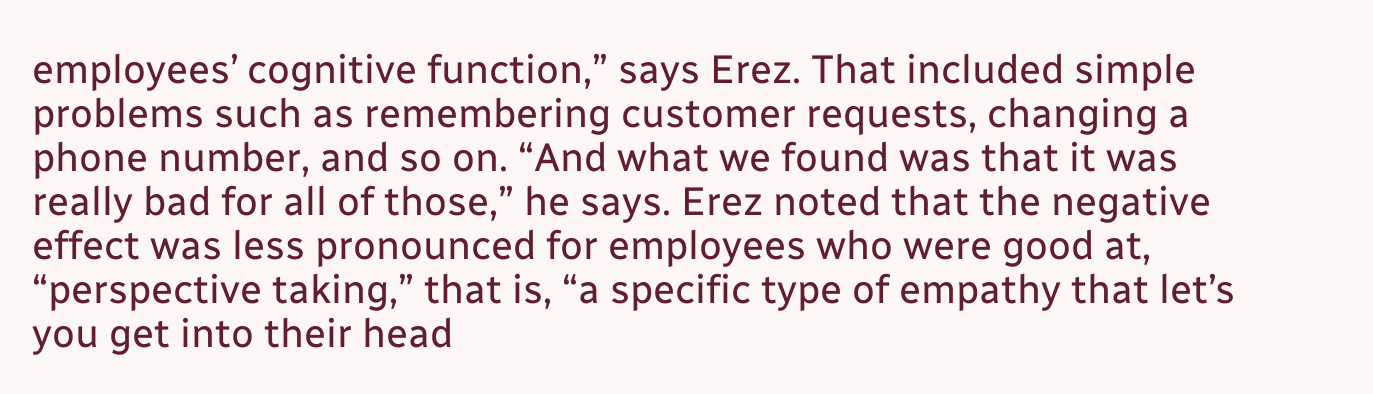employees’ cognitive function,” says Erez. That included simple problems such as remembering customer requests, changing a phone number, and so on. “And what we found was that it was really bad for all of those,” he says. Erez noted that the negative effect was less pronounced for employees who were good at, “perspective taking,” that is, “a specific type of empathy that let’s you get into their head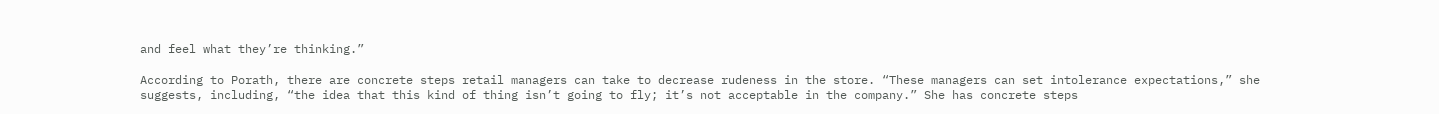and feel what they’re thinking.”

According to Porath, there are concrete steps retail managers can take to decrease rudeness in the store. “These managers can set intolerance expectations,” she suggests, including, “the idea that this kind of thing isn’t going to fly; it’s not acceptable in the company.” She has concrete steps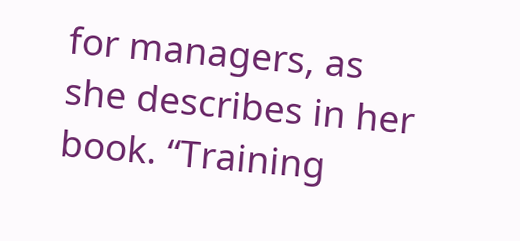for managers, as she describes in her book. “Training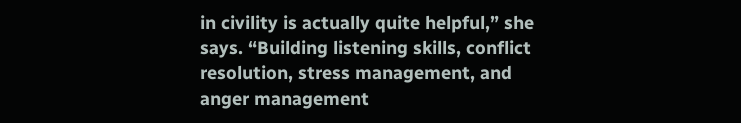in civility is actually quite helpful,” she says. “Building listening skills, conflict resolution, stress management, and anger management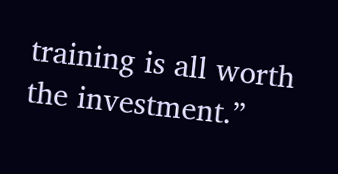training is all worth the investment.”